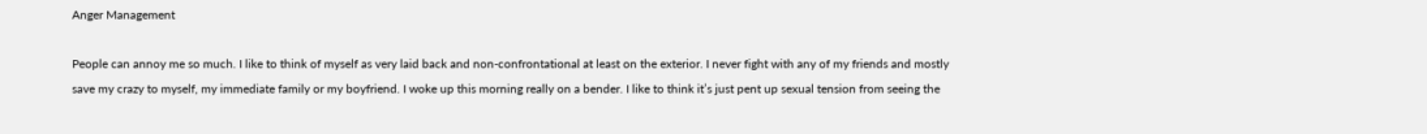Anger Management

People can annoy me so much. I like to think of myself as very laid back and non-confrontational at least on the exterior. I never fight with any of my friends and mostly save my crazy to myself, my immediate family or my boyfriend. I woke up this morning really on a bender. I like to think it’s just pent up sexual tension from seeing the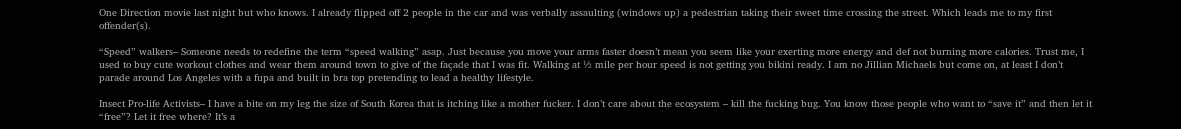One Direction movie last night but who knows. I already flipped off 2 people in the car and was verbally assaulting (windows up) a pedestrian taking their sweet time crossing the street. Which leads me to my first offender(s).

“Speed” walkers– Someone needs to redefine the term “speed walking” asap. Just because you move your arms faster doesn’t mean you seem like your exerting more energy and def not burning more calories. Trust me, I used to buy cute workout clothes and wear them around town to give of the façade that I was fit. Walking at ½ mile per hour speed is not getting you bikini ready. I am no Jillian Michaels but come on, at least I don’t parade around Los Angeles with a fupa and built in bra top pretending to lead a healthy lifestyle.

Insect Pro-life Activists– I have a bite on my leg the size of South Korea that is itching like a mother fucker. I don’t care about the ecosystem – kill the fucking bug. You know those people who want to “save it” and then let it “free”? Let it free where? It’s a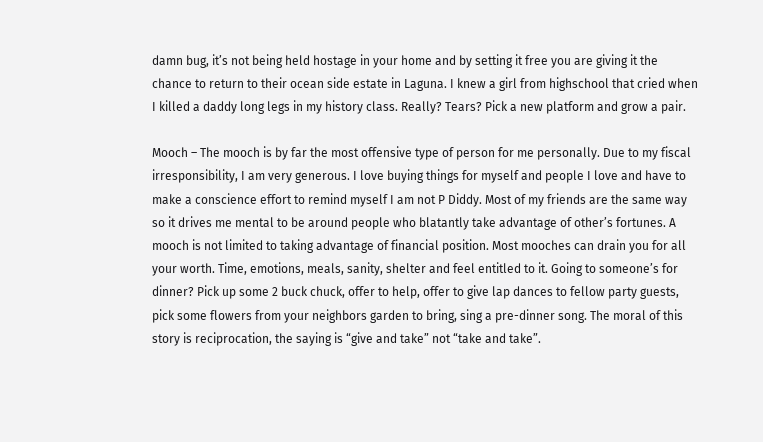damn bug, it’s not being held hostage in your home and by setting it free you are giving it the chance to return to their ocean side estate in Laguna. I knew a girl from highschool that cried when I killed a daddy long legs in my history class. Really? Tears? Pick a new platform and grow a pair.

Mooch – The mooch is by far the most offensive type of person for me personally. Due to my fiscal irresponsibility, I am very generous. I love buying things for myself and people I love and have to make a conscience effort to remind myself I am not P Diddy. Most of my friends are the same way so it drives me mental to be around people who blatantly take advantage of other’s fortunes. A mooch is not limited to taking advantage of financial position. Most mooches can drain you for all your worth. Time, emotions, meals, sanity, shelter and feel entitled to it. Going to someone’s for dinner? Pick up some 2 buck chuck, offer to help, offer to give lap dances to fellow party guests, pick some flowers from your neighbors garden to bring, sing a pre-dinner song. The moral of this story is reciprocation, the saying is “give and take” not “take and take”.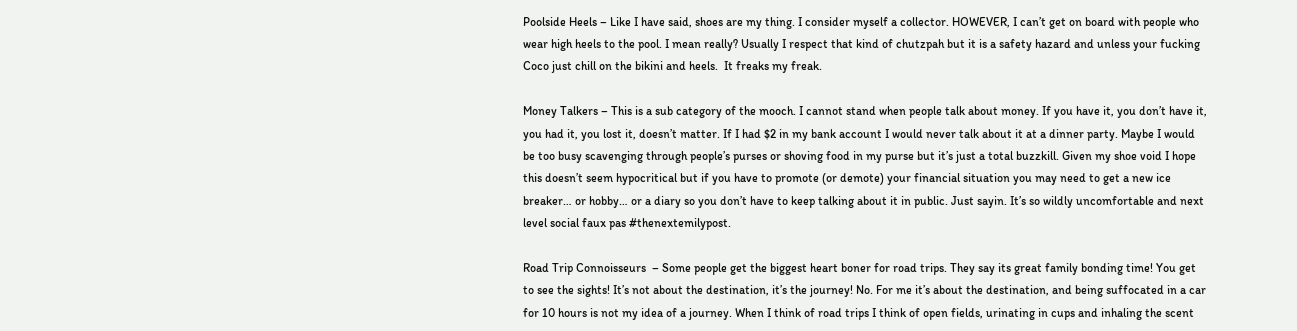Poolside Heels – Like I have said, shoes are my thing. I consider myself a collector. HOWEVER, I can’t get on board with people who wear high heels to the pool. I mean really? Usually I respect that kind of chutzpah but it is a safety hazard and unless your fucking Coco just chill on the bikini and heels.  It freaks my freak.

Money Talkers – This is a sub category of the mooch. I cannot stand when people talk about money. If you have it, you don’t have it, you had it, you lost it, doesn’t matter. If I had $2 in my bank account I would never talk about it at a dinner party. Maybe I would be too busy scavenging through people’s purses or shoving food in my purse but it’s just a total buzzkill. Given my shoe void I hope this doesn’t seem hypocritical but if you have to promote (or demote) your financial situation you may need to get a new ice breaker… or hobby… or a diary so you don’t have to keep talking about it in public. Just sayin. It’s so wildly uncomfortable and next level social faux pas #thenextemilypost.

Road Trip Connoisseurs  – Some people get the biggest heart boner for road trips. They say its great family bonding time! You get to see the sights! It’s not about the destination, it’s the journey! No. For me it’s about the destination, and being suffocated in a car for 10 hours is not my idea of a journey. When I think of road trips I think of open fields, urinating in cups and inhaling the scent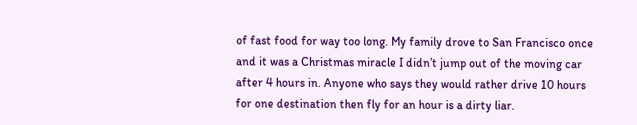of fast food for way too long. My family drove to San Francisco once and it was a Christmas miracle I didn’t jump out of the moving car after 4 hours in. Anyone who says they would rather drive 10 hours for one destination then fly for an hour is a dirty liar.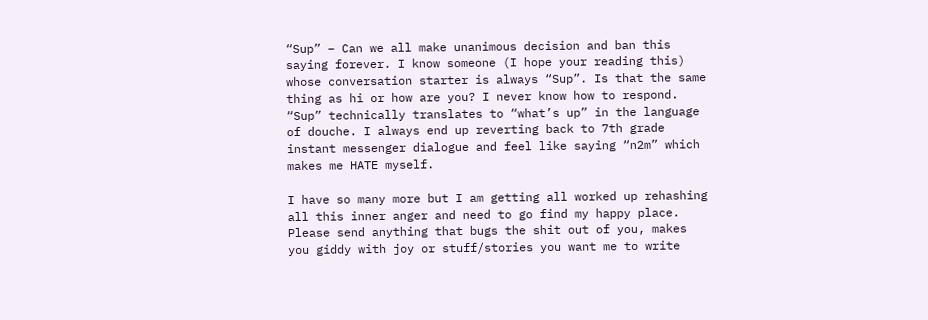“Sup” – Can we all make unanimous decision and ban this saying forever. I know someone (I hope your reading this) whose conversation starter is always “Sup”. Is that the same thing as hi or how are you? I never know how to respond. “Sup” technically translates to “what’s up” in the language of douche. I always end up reverting back to 7th grade instant messenger dialogue and feel like saying “n2m” which makes me HATE myself.

I have so many more but I am getting all worked up rehashing all this inner anger and need to go find my happy place.  Please send anything that bugs the shit out of you, makes you giddy with joy or stuff/stories you want me to write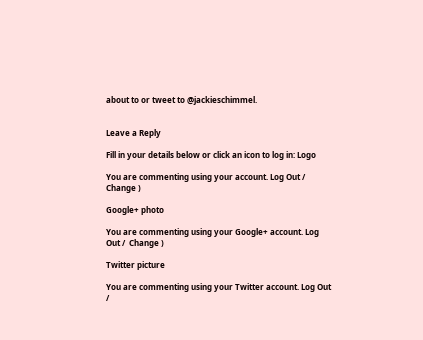about to or tweet to @jackieschimmel.


Leave a Reply

Fill in your details below or click an icon to log in: Logo

You are commenting using your account. Log Out /  Change )

Google+ photo

You are commenting using your Google+ account. Log Out /  Change )

Twitter picture

You are commenting using your Twitter account. Log Out /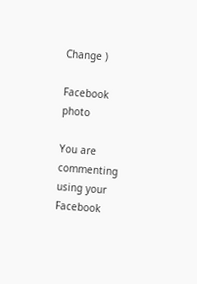Change )

Facebook photo

You are commenting using your Facebook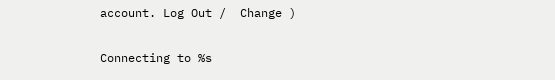account. Log Out /  Change )

Connecting to %s